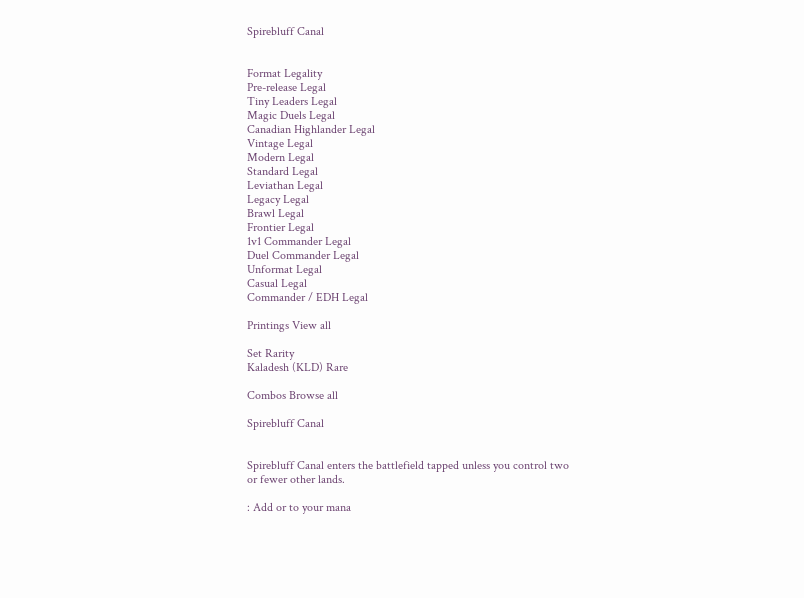Spirebluff Canal


Format Legality
Pre-release Legal
Tiny Leaders Legal
Magic Duels Legal
Canadian Highlander Legal
Vintage Legal
Modern Legal
Standard Legal
Leviathan Legal
Legacy Legal
Brawl Legal
Frontier Legal
1v1 Commander Legal
Duel Commander Legal
Unformat Legal
Casual Legal
Commander / EDH Legal

Printings View all

Set Rarity
Kaladesh (KLD) Rare

Combos Browse all

Spirebluff Canal


Spirebluff Canal enters the battlefield tapped unless you control two or fewer other lands.

: Add or to your mana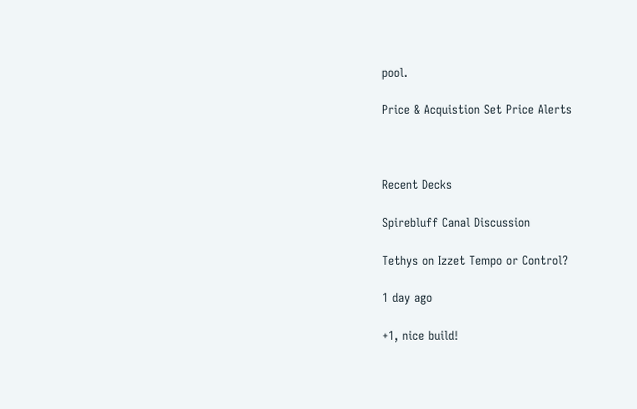pool.

Price & Acquistion Set Price Alerts



Recent Decks

Spirebluff Canal Discussion

Tethys on Izzet Tempo or Control?

1 day ago

+1, nice build!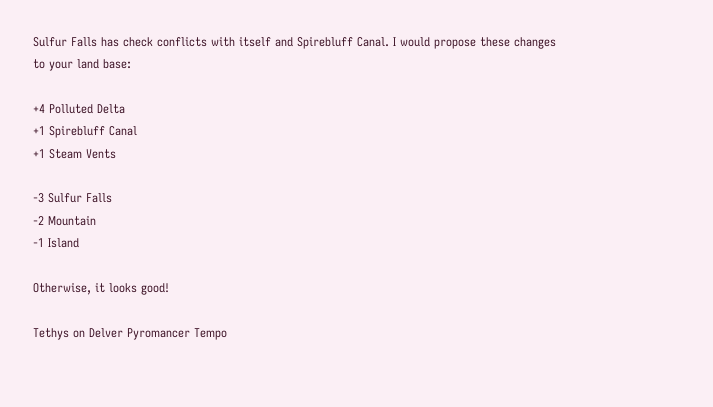Sulfur Falls has check conflicts with itself and Spirebluff Canal. I would propose these changes to your land base:

+4 Polluted Delta
+1 Spirebluff Canal
+1 Steam Vents

-3 Sulfur Falls
-2 Mountain
-1 Island

Otherwise, it looks good!

Tethys on Delver Pyromancer Tempo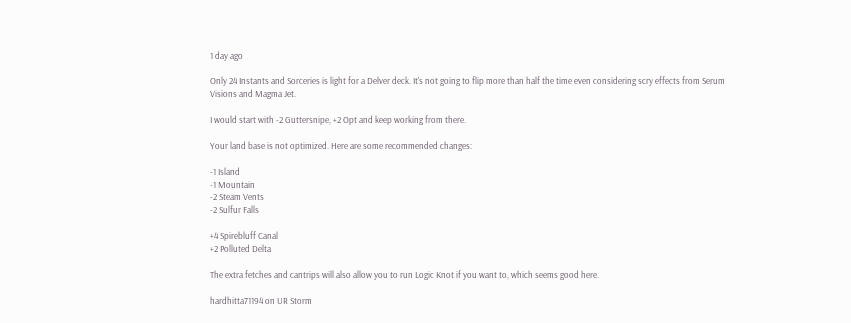1 day ago

Only 24 Instants and Sorceries is light for a Delver deck. It's not going to flip more than half the time even considering scry effects from Serum Visions and Magma Jet.

I would start with -2 Guttersnipe, +2 Opt and keep working from there.

Your land base is not optimized. Here are some recommended changes:

-1 Island
-1 Mountain
-2 Steam Vents
-2 Sulfur Falls

+4 Spirebluff Canal
+2 Polluted Delta

The extra fetches and cantrips will also allow you to run Logic Knot if you want to, which seems good here.

hardhitta71194 on UR Storm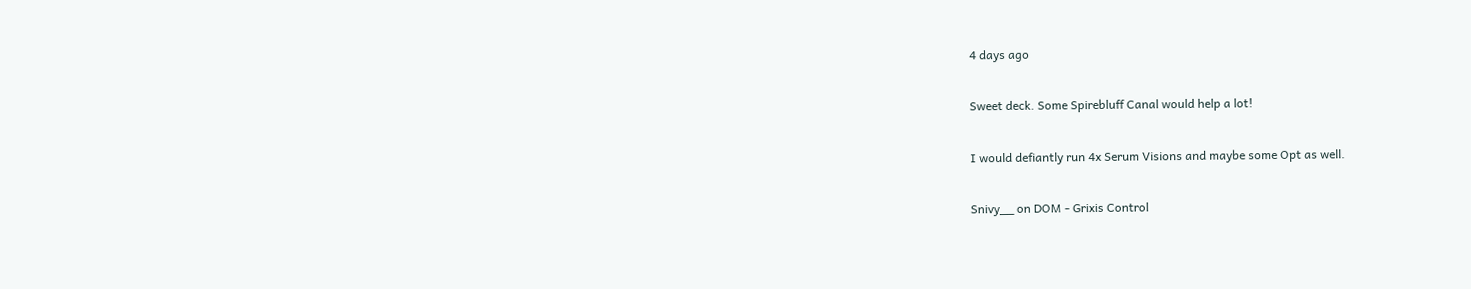4 days ago

Sweet deck. Some Spirebluff Canal would help a lot!

I would defiantly run 4x Serum Visions and maybe some Opt as well.

Snivy__ on DOM - Grixis Control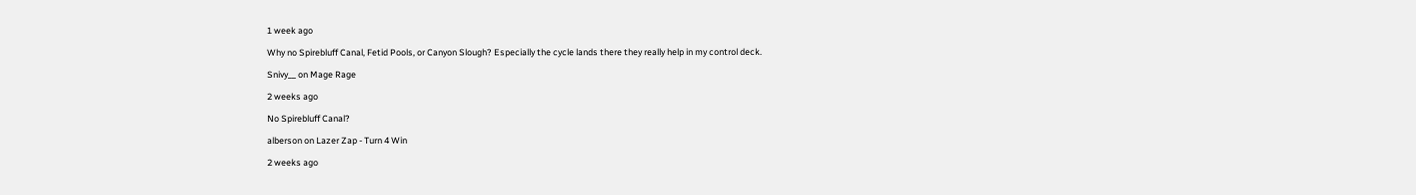1 week ago

Why no Spirebluff Canal, Fetid Pools, or Canyon Slough? Especially the cycle lands there they really help in my control deck.

Snivy__ on Mage Rage

2 weeks ago

No Spirebluff Canal?

alberson on Lazer Zap - Turn 4 Win

2 weeks ago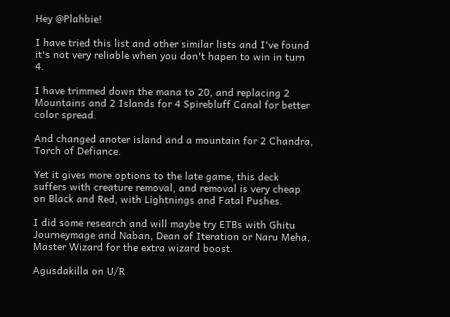Hey @Plahbie!

I have tried this list and other similar lists and I've found it's not very reliable when you don't hapen to win in turn 4.

I have trimmed down the mana to 20, and replacing 2 Mountains and 2 Islands for 4 Spirebluff Canal for better color spread.

And changed anoter island and a mountain for 2 Chandra, Torch of Defiance.

Yet it gives more options to the late game, this deck suffers with creature removal, and removal is very cheap on Black and Red, with Lightnings and Fatal Pushes.

I did some research and will maybe try ETBs with Ghitu Journeymage and Naban, Dean of Iteration or Naru Meha, Master Wizard for the extra wizard boost.

Agusdakilla on U/R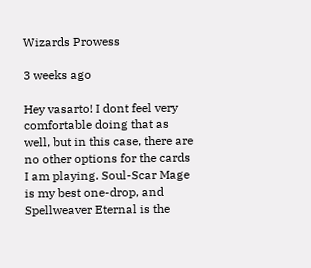Wizards Prowess

3 weeks ago

Hey vasarto! I dont feel very comfortable doing that as well, but in this case, there are no other options for the cards I am playing. Soul-Scar Mage is my best one-drop, and Spellweaver Eternal is the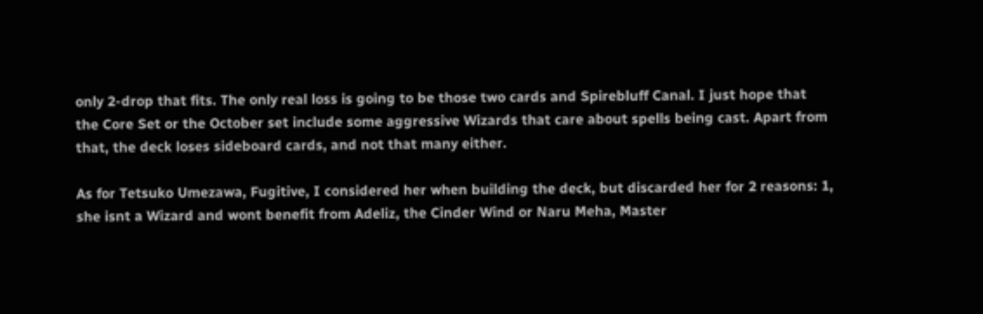only 2-drop that fits. The only real loss is going to be those two cards and Spirebluff Canal. I just hope that the Core Set or the October set include some aggressive Wizards that care about spells being cast. Apart from that, the deck loses sideboard cards, and not that many either.

As for Tetsuko Umezawa, Fugitive, I considered her when building the deck, but discarded her for 2 reasons: 1, she isnt a Wizard and wont benefit from Adeliz, the Cinder Wind or Naru Meha, Master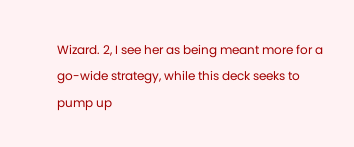Wizard. 2, I see her as being meant more for a go-wide strategy, while this deck seeks to pump up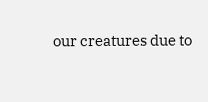our creatures due to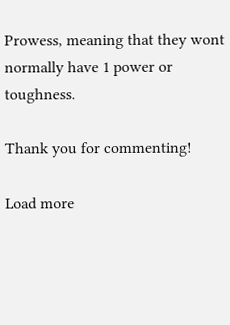Prowess, meaning that they wont normally have 1 power or toughness.

Thank you for commenting!

Load more